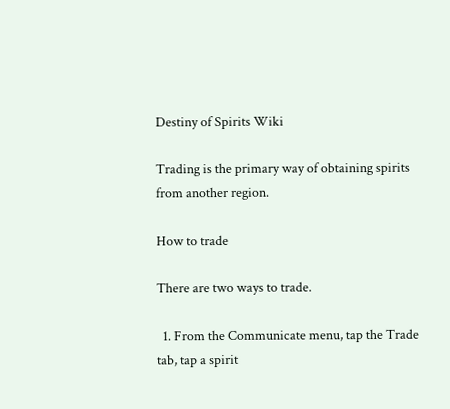Destiny of Spirits Wiki

Trading is the primary way of obtaining spirits from another region.

How to trade

There are two ways to trade.

  1. From the Communicate menu, tap the Trade tab, tap a spirit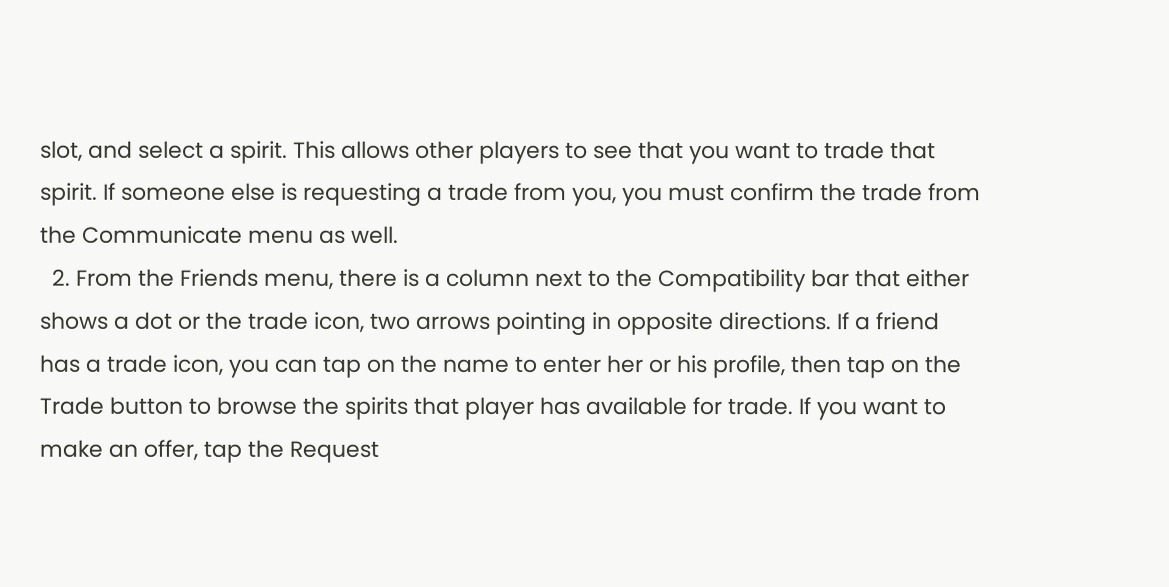slot, and select a spirit. This allows other players to see that you want to trade that spirit. If someone else is requesting a trade from you, you must confirm the trade from the Communicate menu as well.
  2. From the Friends menu, there is a column next to the Compatibility bar that either shows a dot or the trade icon, two arrows pointing in opposite directions. If a friend has a trade icon, you can tap on the name to enter her or his profile, then tap on the Trade button to browse the spirits that player has available for trade. If you want to make an offer, tap the Request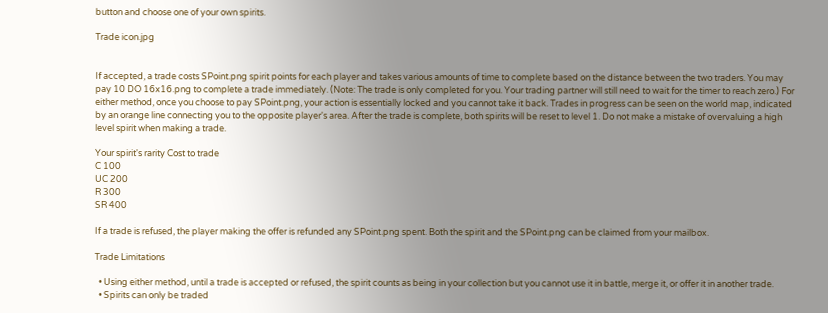button and choose one of your own spirits.

Trade icon.jpg


If accepted, a trade costs SPoint.png spirit points for each player and takes various amounts of time to complete based on the distance between the two traders. You may pay 10 DO 16x16.png to complete a trade immediately. (Note: The trade is only completed for you. Your trading partner will still need to wait for the timer to reach zero.) For either method, once you choose to pay SPoint.png, your action is essentially locked and you cannot take it back. Trades in progress can be seen on the world map, indicated by an orange line connecting you to the opposite player's area. After the trade is complete, both spirits will be reset to level 1. Do not make a mistake of overvaluing a high level spirit when making a trade.

Your spirit's rarity Cost to trade
C 100
UC 200
R 300
SR 400

If a trade is refused, the player making the offer is refunded any SPoint.png spent. Both the spirit and the SPoint.png can be claimed from your mailbox.

Trade Limitations

  • Using either method, until a trade is accepted or refused, the spirit counts as being in your collection but you cannot use it in battle, merge it, or offer it in another trade.
  • Spirits can only be traded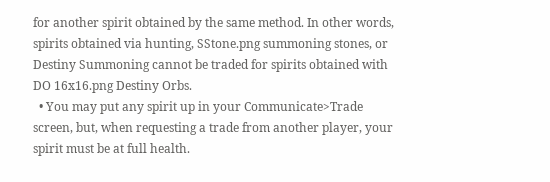for another spirit obtained by the same method. In other words, spirits obtained via hunting, SStone.png summoning stones, or Destiny Summoning cannot be traded for spirits obtained with DO 16x16.png Destiny Orbs.
  • You may put any spirit up in your Communicate>Trade screen, but, when requesting a trade from another player, your spirit must be at full health.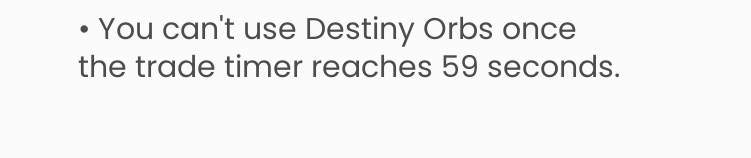• You can't use Destiny Orbs once the trade timer reaches 59 seconds.